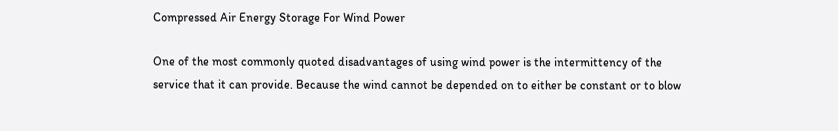Compressed Air Energy Storage For Wind Power

One of the most commonly quoted disadvantages of using wind power is the intermittency of the service that it can provide. Because the wind cannot be depended on to either be constant or to blow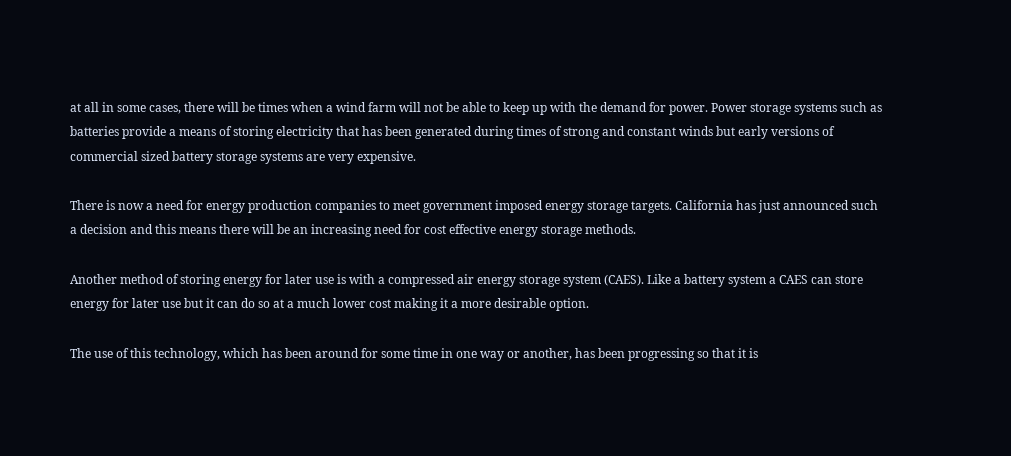at all in some cases, there will be times when a wind farm will not be able to keep up with the demand for power. Power storage systems such as batteries provide a means of storing electricity that has been generated during times of strong and constant winds but early versions of commercial sized battery storage systems are very expensive.

There is now a need for energy production companies to meet government imposed energy storage targets. California has just announced such a decision and this means there will be an increasing need for cost effective energy storage methods.

Another method of storing energy for later use is with a compressed air energy storage system (CAES). Like a battery system a CAES can store energy for later use but it can do so at a much lower cost making it a more desirable option.

The use of this technology, which has been around for some time in one way or another, has been progressing so that it is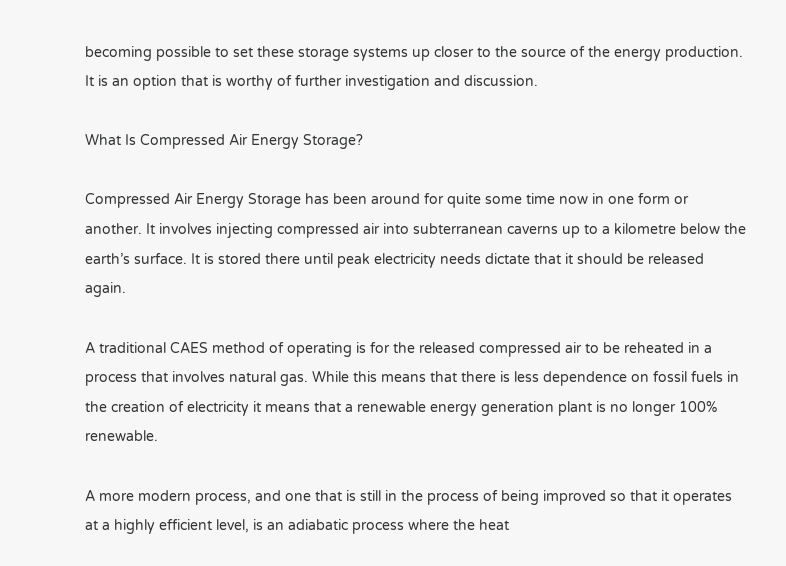becoming possible to set these storage systems up closer to the source of the energy production. It is an option that is worthy of further investigation and discussion.

What Is Compressed Air Energy Storage?

Compressed Air Energy Storage has been around for quite some time now in one form or another. It involves injecting compressed air into subterranean caverns up to a kilometre below the earth’s surface. It is stored there until peak electricity needs dictate that it should be released again.

A traditional CAES method of operating is for the released compressed air to be reheated in a process that involves natural gas. While this means that there is less dependence on fossil fuels in the creation of electricity it means that a renewable energy generation plant is no longer 100% renewable.

A more modern process, and one that is still in the process of being improved so that it operates at a highly efficient level, is an adiabatic process where the heat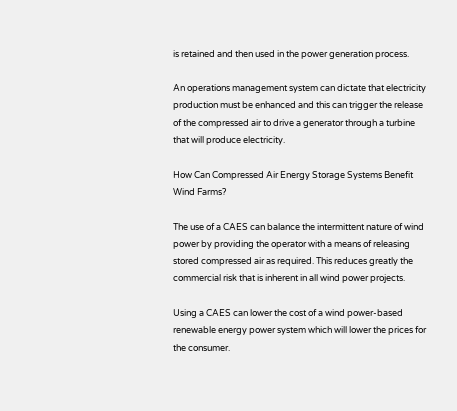is retained and then used in the power generation process.

An operations management system can dictate that electricity production must be enhanced and this can trigger the release of the compressed air to drive a generator through a turbine that will produce electricity.

How Can Compressed Air Energy Storage Systems Benefit Wind Farms?

The use of a CAES can balance the intermittent nature of wind power by providing the operator with a means of releasing stored compressed air as required. This reduces greatly the commercial risk that is inherent in all wind power projects.

Using a CAES can lower the cost of a wind power-based renewable energy power system which will lower the prices for the consumer.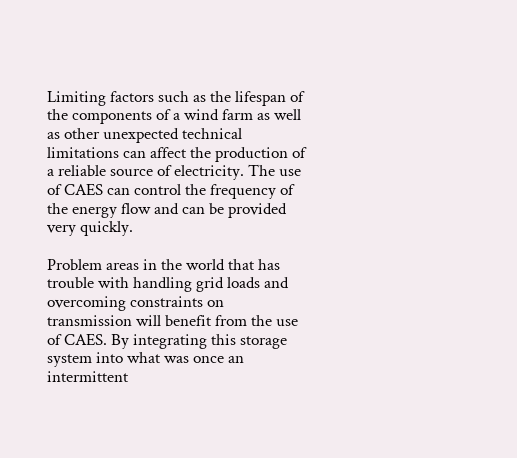Limiting factors such as the lifespan of the components of a wind farm as well as other unexpected technical limitations can affect the production of a reliable source of electricity. The use of CAES can control the frequency of the energy flow and can be provided very quickly.

Problem areas in the world that has trouble with handling grid loads and overcoming constraints on transmission will benefit from the use of CAES. By integrating this storage system into what was once an intermittent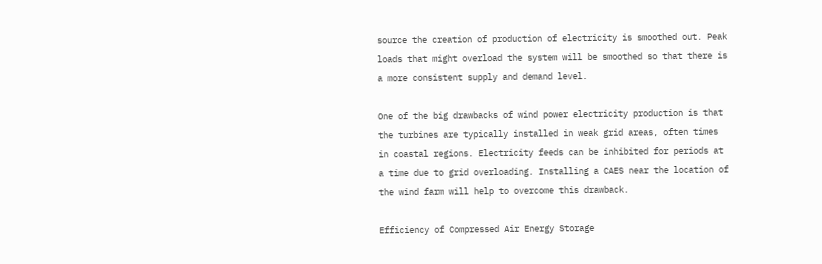source the creation of production of electricity is smoothed out. Peak loads that might overload the system will be smoothed so that there is a more consistent supply and demand level.

One of the big drawbacks of wind power electricity production is that the turbines are typically installed in weak grid areas, often times in coastal regions. Electricity feeds can be inhibited for periods at a time due to grid overloading. Installing a CAES near the location of the wind farm will help to overcome this drawback.

Efficiency of Compressed Air Energy Storage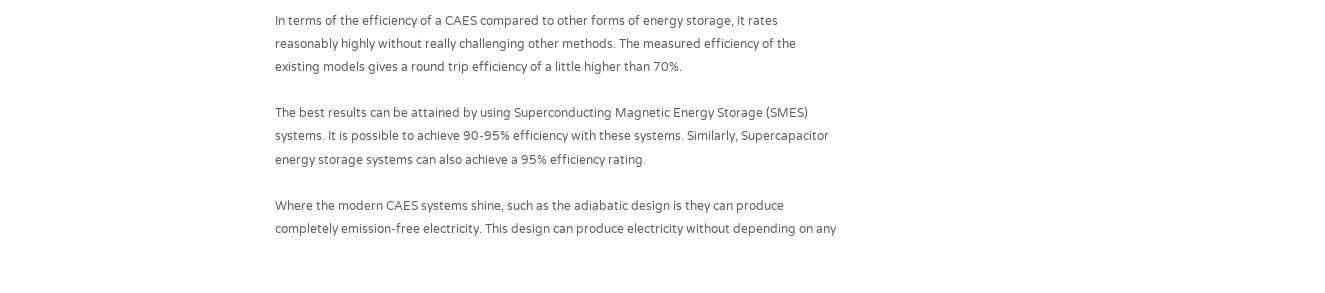In terms of the efficiency of a CAES compared to other forms of energy storage, it rates reasonably highly without really challenging other methods. The measured efficiency of the existing models gives a round trip efficiency of a little higher than 70%.

The best results can be attained by using Superconducting Magnetic Energy Storage (SMES) systems. It is possible to achieve 90-95% efficiency with these systems. Similarly, Supercapacitor energy storage systems can also achieve a 95% efficiency rating.

Where the modern CAES systems shine, such as the adiabatic design is they can produce completely emission-free electricity. This design can produce electricity without depending on any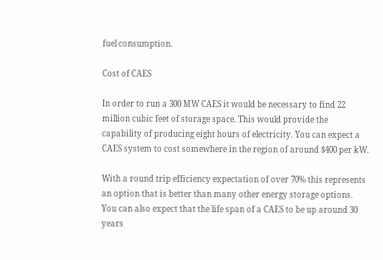fuel consumption.

Cost of CAES

In order to run a 300 MW CAES it would be necessary to find 22 million cubic feet of storage space. This would provide the capability of producing eight hours of electricity. You can expect a CAES system to cost somewhere in the region of around $400 per kW.

With a round trip efficiency expectation of over 70% this represents an option that is better than many other energy storage options. You can also expect that the life span of a CAES to be up around 30 years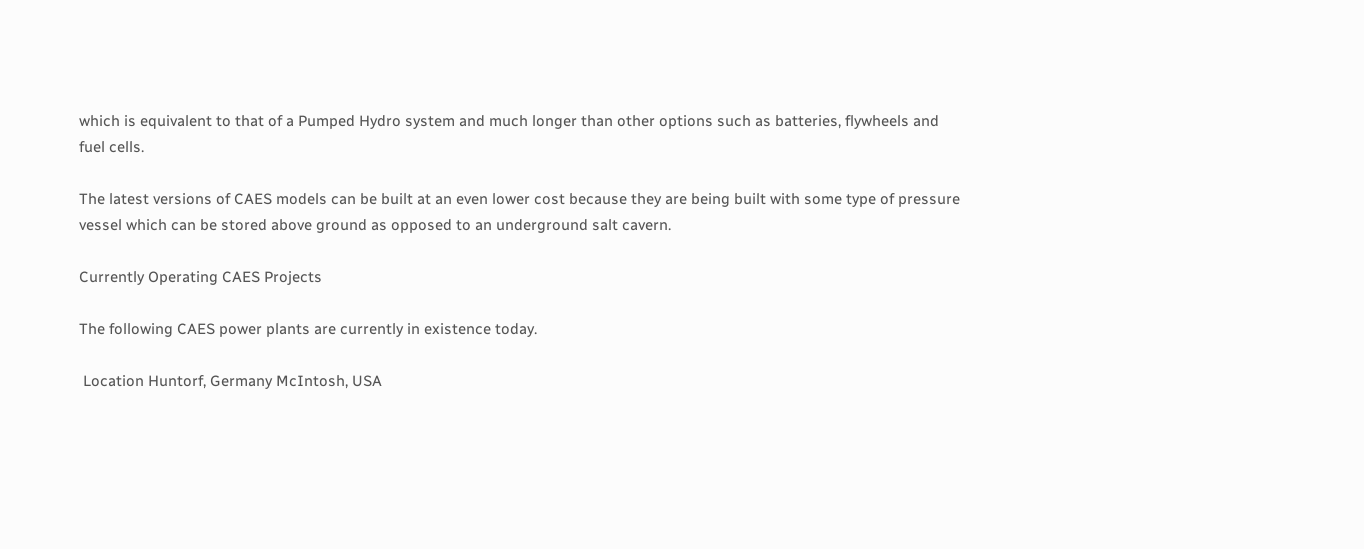which is equivalent to that of a Pumped Hydro system and much longer than other options such as batteries, flywheels and fuel cells.

The latest versions of CAES models can be built at an even lower cost because they are being built with some type of pressure vessel which can be stored above ground as opposed to an underground salt cavern.

Currently Operating CAES Projects

The following CAES power plants are currently in existence today.

 Location Huntorf, Germany McIntosh, USA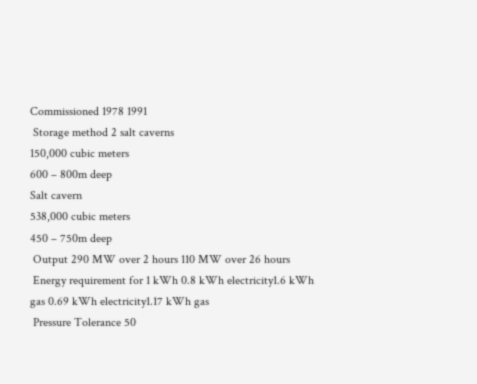Commissioned 1978 1991
 Storage method 2 salt caverns
150,000 cubic meters
600 – 800m deep
Salt cavern
538,000 cubic meters
450 – 750m deep
 Output 290 MW over 2 hours 110 MW over 26 hours
 Energy requirement for 1 kWh 0.8 kWh electricity1.6 kWh gas 0.69 kWh electricity1.17 kWh gas
 Pressure Tolerance 50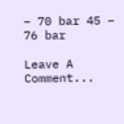– 70 bar 45 – 76 bar

Leave A Comment...